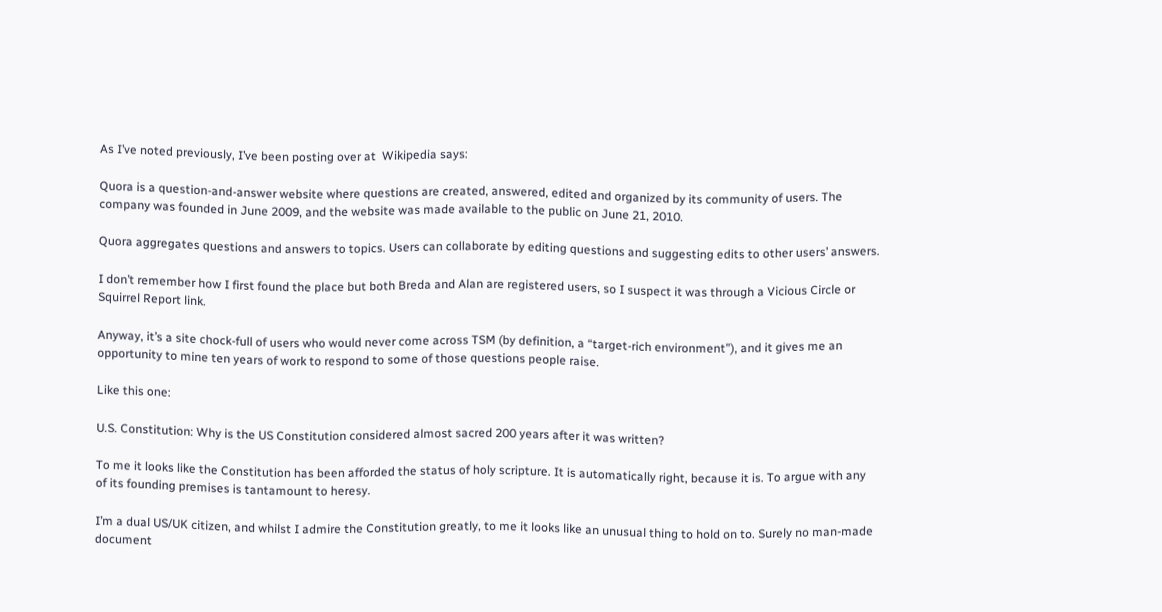As I’ve noted previously, I’ve been posting over at  Wikipedia says:

Quora is a question-and-answer website where questions are created, answered, edited and organized by its community of users. The company was founded in June 2009, and the website was made available to the public on June 21, 2010.

Quora aggregates questions and answers to topics. Users can collaborate by editing questions and suggesting edits to other users’ answers.

I don’t remember how I first found the place but both Breda and Alan are registered users, so I suspect it was through a Vicious Circle or Squirrel Report link.

Anyway, it’s a site chock-full of users who would never come across TSM (by definition, a “target-rich environment”), and it gives me an opportunity to mine ten years of work to respond to some of those questions people raise.

Like this one:

U.S. Constitution: Why is the US Constitution considered almost sacred 200 years after it was written?

To me it looks like the Constitution has been afforded the status of holy scripture. It is automatically right, because it is. To argue with any of its founding premises is tantamount to heresy.

I’m a dual US/UK citizen, and whilst I admire the Constitution greatly, to me it looks like an unusual thing to hold on to. Surely no man-made document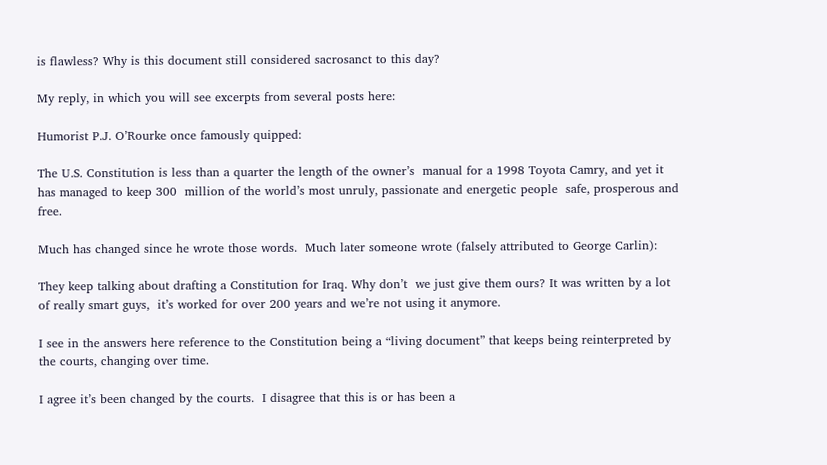is flawless? Why is this document still considered sacrosanct to this day?

My reply, in which you will see excerpts from several posts here:

Humorist P.J. O’Rourke once famously quipped:

The U.S. Constitution is less than a quarter the length of the owner’s  manual for a 1998 Toyota Camry, and yet it has managed to keep 300  million of the world’s most unruly, passionate and energetic people  safe, prosperous and free.

Much has changed since he wrote those words.  Much later someone wrote (falsely attributed to George Carlin):

They keep talking about drafting a Constitution for Iraq. Why don’t  we just give them ours? It was written by a lot of really smart guys,  it’s worked for over 200 years and we’re not using it anymore.

I see in the answers here reference to the Constitution being a “living document” that keeps being reinterpreted by the courts, changing over time.

I agree it’s been changed by the courts.  I disagree that this is or has been a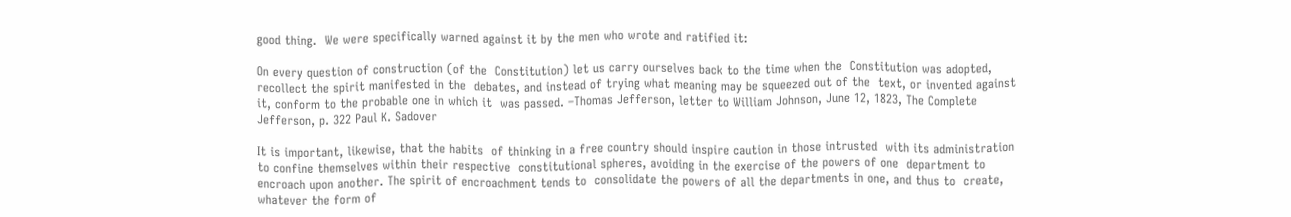good thing.  We were specifically warned against it by the men who wrote and ratified it:

On every question of construction (of the  Constitution) let us carry ourselves back to the time when the  Constitution was adopted, recollect the spirit manifested in the  debates, and instead of trying what meaning may be squeezed out of the  text, or invented against it, conform to the probable one in which it  was passed. –Thomas Jefferson, letter to William Johnson, June 12, 1823, The Complete Jefferson, p. 322 Paul K. Sadover

It is important, likewise, that the habits  of thinking in a free country should inspire caution in those intrusted  with its administration to confine themselves within their respective  constitutional spheres, avoiding in the exercise of the powers of one  department to encroach upon another. The spirit of encroachment tends to  consolidate the powers of all the departments in one, and thus to  create, whatever the form of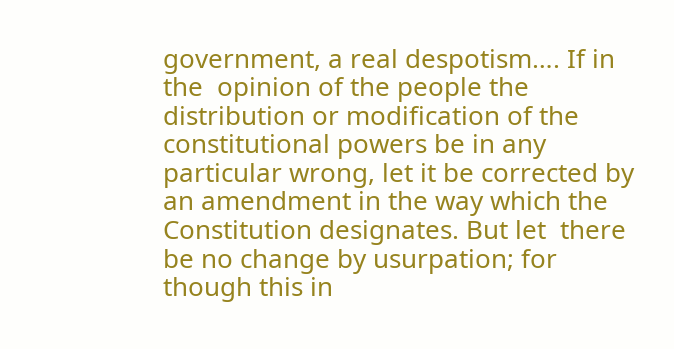government, a real despotism…. If in the  opinion of the people the distribution or modification of the  constitutional powers be in any particular wrong, let it be corrected by  an amendment in the way which the Constitution designates. But let  there be no change by usurpation; for though this in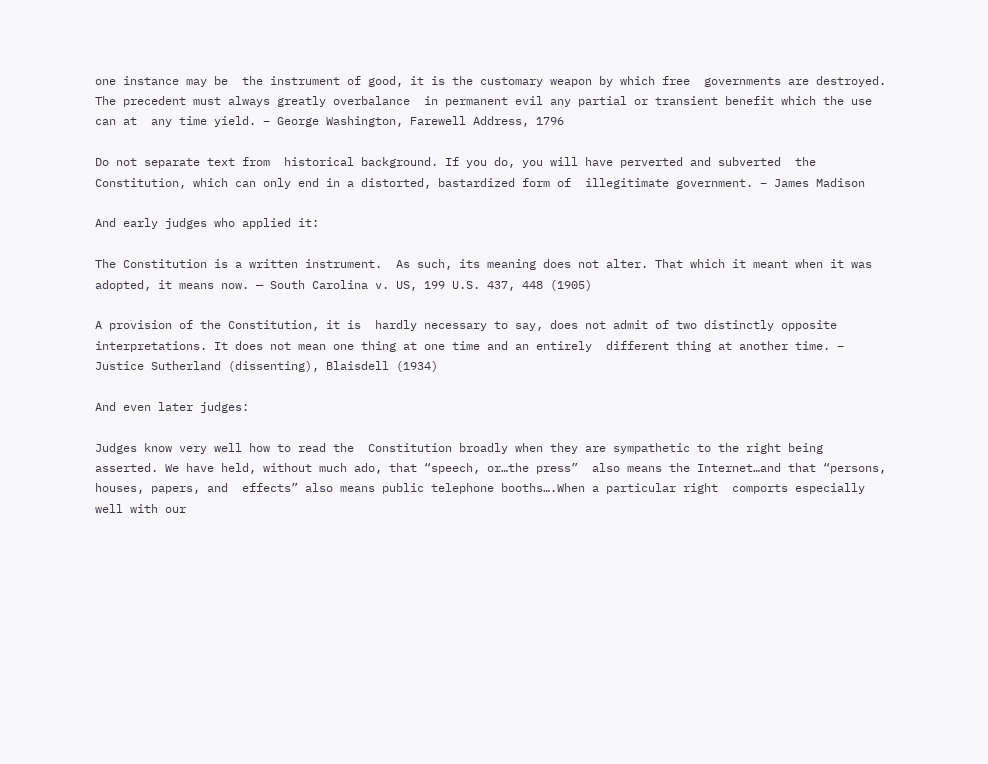one instance may be  the instrument of good, it is the customary weapon by which free  governments are destroyed. The precedent must always greatly overbalance  in permanent evil any partial or transient benefit which the use can at  any time yield. – George Washington, Farewell Address, 1796

Do not separate text from  historical background. If you do, you will have perverted and subverted  the Constitution, which can only end in a distorted, bastardized form of  illegitimate government. – James Madison

And early judges who applied it:

The Constitution is a written instrument.  As such, its meaning does not alter. That which it meant when it was  adopted, it means now. — South Carolina v. US, 199 U.S. 437, 448 (1905)

A provision of the Constitution, it is  hardly necessary to say, does not admit of two distinctly opposite  interpretations. It does not mean one thing at one time and an entirely  different thing at another time. – Justice Sutherland (dissenting), Blaisdell (1934)

And even later judges:

Judges know very well how to read the  Constitution broadly when they are sympathetic to the right being  asserted. We have held, without much ado, that “speech, or…the press”  also means the Internet…and that “persons, houses, papers, and  effects” also means public telephone booths….When a particular right  comports especially well with our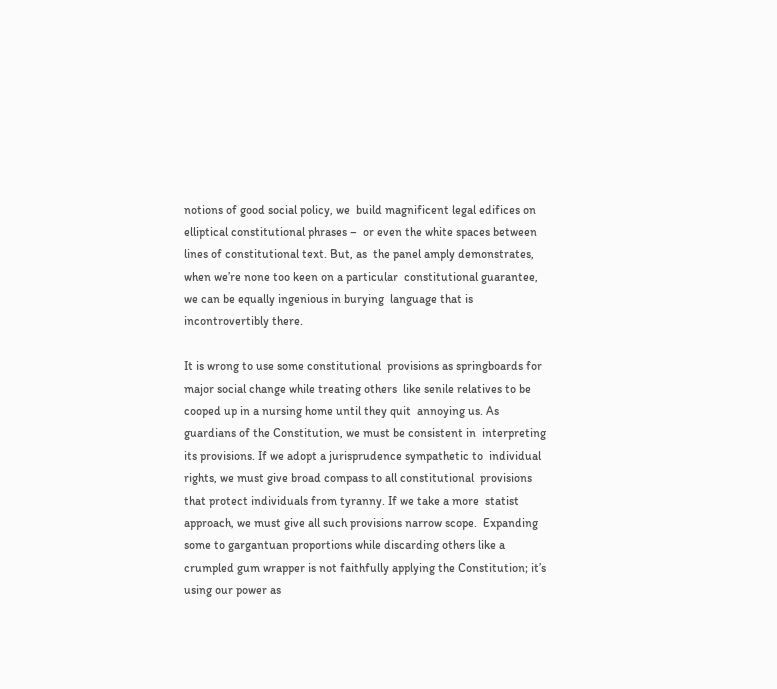notions of good social policy, we  build magnificent legal edifices on elliptical constitutional phrases –  or even the white spaces between lines of constitutional text. But, as  the panel amply demonstrates, when we’re none too keen on a particular  constitutional guarantee, we can be equally ingenious in burying  language that is incontrovertibly there.

It is wrong to use some constitutional  provisions as springboards for major social change while treating others  like senile relatives to be cooped up in a nursing home until they quit  annoying us. As guardians of the Constitution, we must be consistent in  interpreting its provisions. If we adopt a jurisprudence sympathetic to  individual rights, we must give broad compass to all constitutional  provisions that protect individuals from tyranny. If we take a more  statist approach, we must give all such provisions narrow scope.  Expanding some to gargantuan proportions while discarding others like a  crumpled gum wrapper is not faithfully applying the Constitution; it’s  using our power as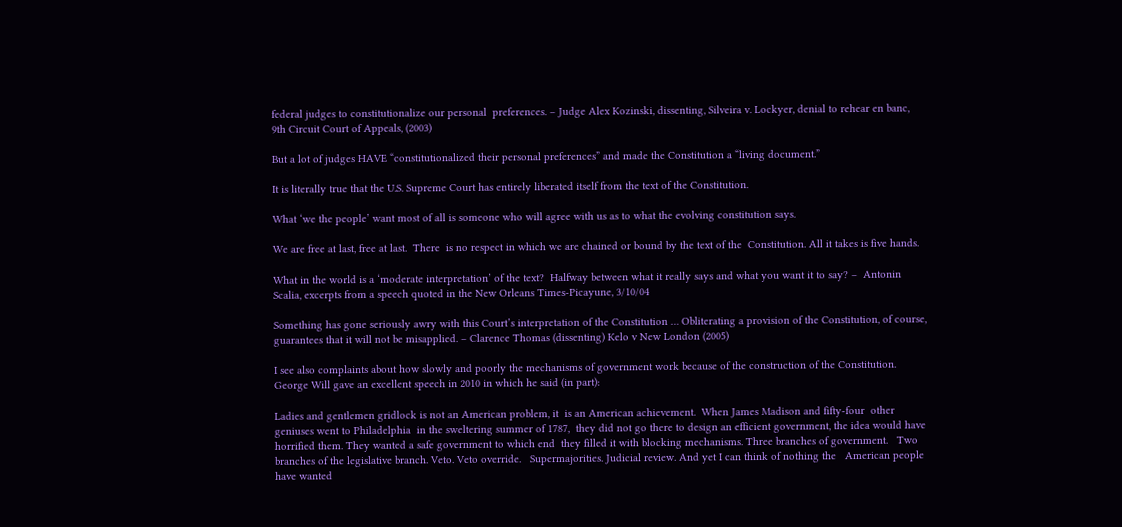federal judges to constitutionalize our personal  preferences. – Judge Alex Kozinski, dissenting, Silveira v. Lockyer, denial to rehear en banc, 9th Circuit Court of Appeals, (2003)

But a lot of judges HAVE “constitutionalized their personal preferences” and made the Constitution a “living document.”

It is literally true that the U.S. Supreme Court has entirely liberated itself from the text of the Constitution.

What ‘we the people’ want most of all is someone who will agree with us as to what the evolving constitution says.

We are free at last, free at last.  There  is no respect in which we are chained or bound by the text of the  Constitution. All it takes is five hands.

What in the world is a ‘moderate interpretation’ of the text?  Halfway between what it really says and what you want it to say? –  Antonin Scalia, excerpts from a speech quoted in the New Orleans Times-Picayune, 3/10/04

Something has gone seriously awry with this Court’s interpretation of the Constitution … Obliterating a provision of the Constitution, of course, guarantees that it will not be misapplied. – Clarence Thomas (dissenting) Kelo v New London (2005)

I see also complaints about how slowly and poorly the mechanisms of government work because of the construction of the Constitution.  George Will gave an excellent speech in 2010 in which he said (in part):

Ladies and gentlemen gridlock is not an American problem, it  is an American achievement.  When James Madison and fifty-four  other geniuses went to Philadelphia  in the sweltering summer of 1787,  they did not go there to design an efficient government, the idea would have horrified them. They wanted a safe government to which end  they filled it with blocking mechanisms. Three branches of government.   Two branches of the legislative branch. Veto. Veto override.   Supermajorities. Judicial review. And yet I can think of nothing the   American people have wanted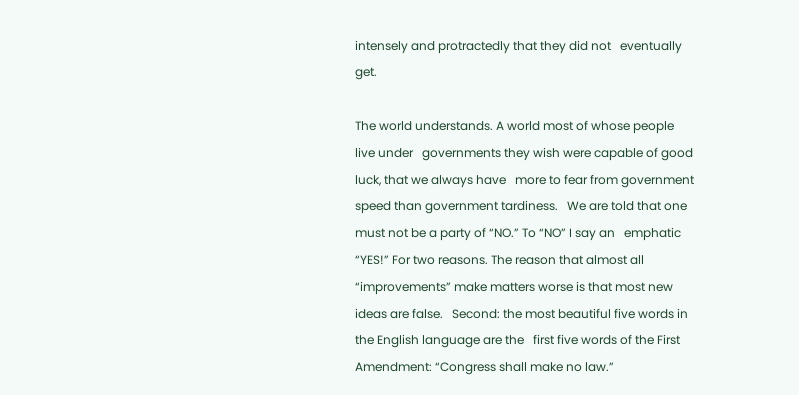intensely and protractedly that they did not   eventually get.

The world understands. A world most of whose people live under   governments they wish were capable of good luck, that we always have   more to fear from government speed than government tardiness.   We are told that one must not be a party of “NO.” To “NO” I say an   emphatic “YES!” For two reasons. The reason that almost all   “improvements” make matters worse is that most new ideas are false.   Second: the most beautiful five words in the English language are the   first five words of the First Amendment: “Congress shall make no law.”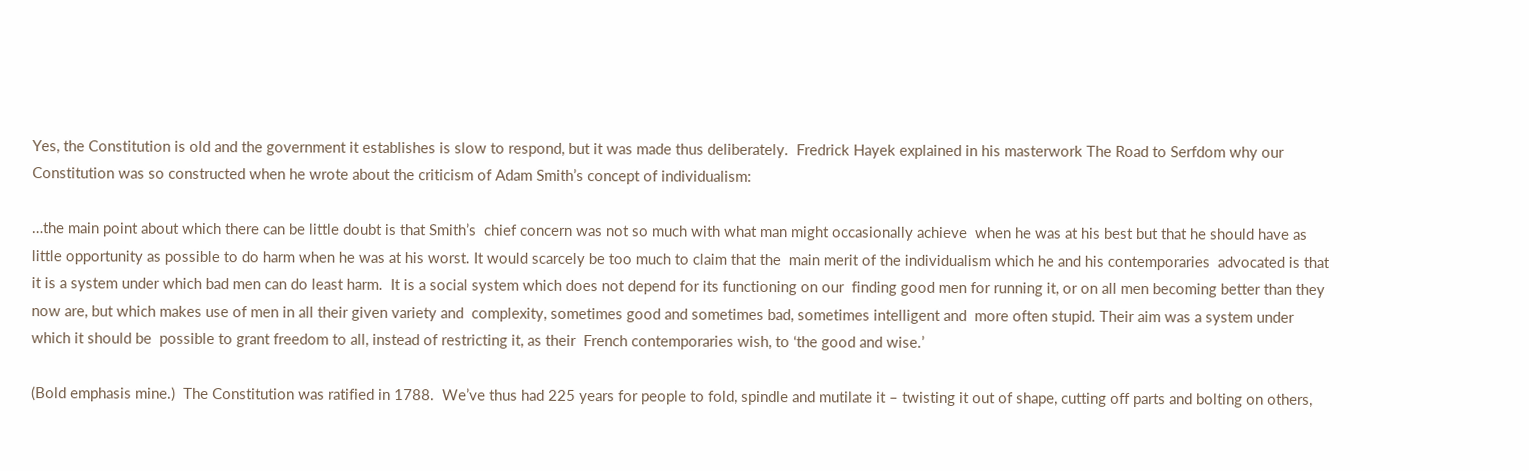Yes, the Constitution is old and the government it establishes is slow to respond, but it was made thus deliberately.  Fredrick Hayek explained in his masterwork The Road to Serfdom why our Constitution was so constructed when he wrote about the criticism of Adam Smith’s concept of individualism:

…the main point about which there can be little doubt is that Smith’s  chief concern was not so much with what man might occasionally achieve  when he was at his best but that he should have as little opportunity as possible to do harm when he was at his worst. It would scarcely be too much to claim that the  main merit of the individualism which he and his contemporaries  advocated is that it is a system under which bad men can do least harm.  It is a social system which does not depend for its functioning on our  finding good men for running it, or on all men becoming better than they  now are, but which makes use of men in all their given variety and  complexity, sometimes good and sometimes bad, sometimes intelligent and  more often stupid. Their aim was a system under which it should be  possible to grant freedom to all, instead of restricting it, as their  French contemporaries wish, to ‘the good and wise.’

(Bold emphasis mine.)  The Constitution was ratified in 1788.  We’ve thus had 225 years for people to fold, spindle and mutilate it – twisting it out of shape, cutting off parts and bolting on others,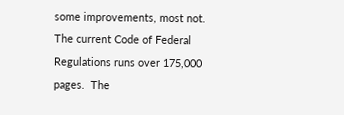some improvements, most not.  The current Code of Federal Regulations runs over 175,000 pages.  The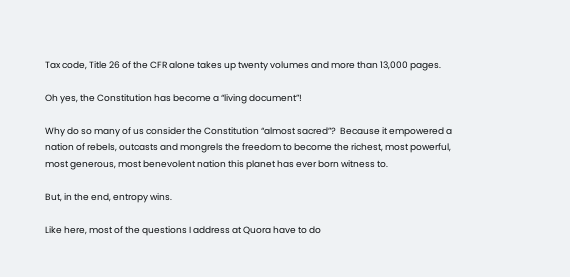Tax code, Title 26 of the CFR alone takes up twenty volumes and more than 13,000 pages.

Oh yes, the Constitution has become a “living document”!

Why do so many of us consider the Constitution “almost sacred”?  Because it empowered a nation of rebels, outcasts and mongrels the freedom to become the richest, most powerful, most generous, most benevolent nation this planet has ever born witness to.

But, in the end, entropy wins.

Like here, most of the questions I address at Quora have to do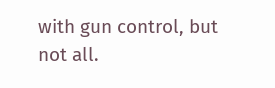with gun control, but not all.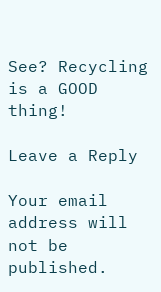See? Recycling is a GOOD thing!

Leave a Reply

Your email address will not be published.